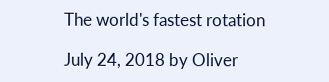The world's fastest rotation

July 24, 2018 by Oliver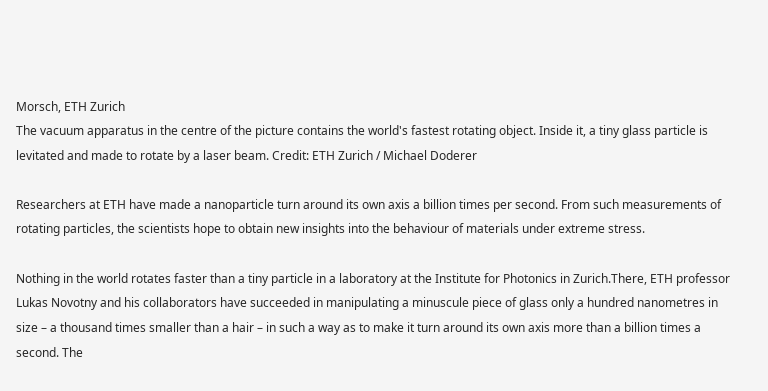Morsch, ETH Zurich
The vacuum apparatus in the centre of the picture contains the world's fastest rotating object. Inside it, a tiny glass particle is levitated and made to rotate by a laser beam. Credit: ETH Zurich / Michael Doderer

Researchers at ETH have made a nanoparticle turn around its own axis a billion times per second. From such measurements of rotating particles, the scientists hope to obtain new insights into the behaviour of materials under extreme stress.

Nothing in the world rotates faster than a tiny particle in a laboratory at the Institute for Photonics in Zurich.There, ETH professor Lukas Novotny and his collaborators have succeeded in manipulating a minuscule piece of glass only a hundred nanometres in size – a thousand times smaller than a hair – in such a way as to make it turn around its own axis more than a billion times a second. The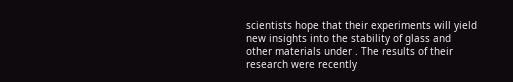scientists hope that their experiments will yield new insights into the stability of glass and other materials under . The results of their research were recently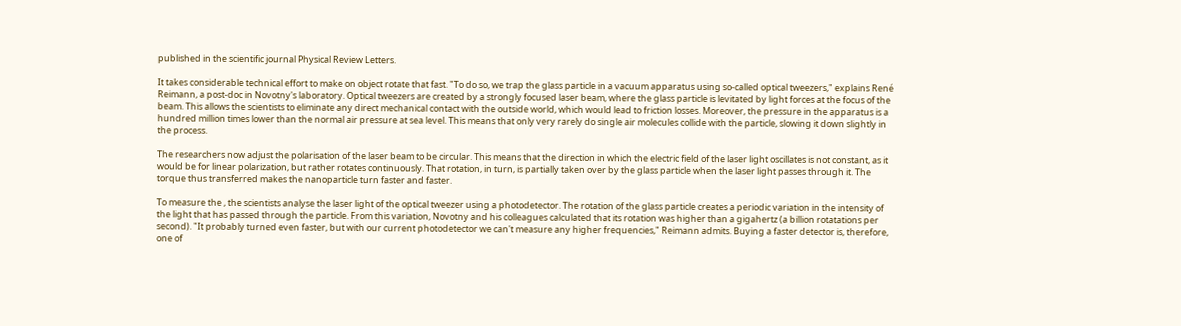published in the scientific journal Physical Review Letters.

It takes considerable technical effort to make on object rotate that fast. "To do so, we trap the glass particle in a vacuum apparatus using so-called optical tweezers," explains René Reimann, a post-doc in Novotny's laboratory. Optical tweezers are created by a strongly focused laser beam, where the glass particle is levitated by light forces at the focus of the beam. This allows the scientists to eliminate any direct mechanical contact with the outside world, which would lead to friction losses. Moreover, the pressure in the apparatus is a hundred million times lower than the normal air pressure at sea level. This means that only very rarely do single air molecules collide with the particle, slowing it down slightly in the process.

The researchers now adjust the polarisation of the laser beam to be circular. This means that the direction in which the electric field of the laser light oscillates is not constant, as it would be for linear polarization, but rather rotates continuously. That rotation, in turn, is partially taken over by the glass particle when the laser light passes through it. The torque thus transferred makes the nanoparticle turn faster and faster.

To measure the , the scientists analyse the laser light of the optical tweezer using a photodetector. The rotation of the glass particle creates a periodic variation in the intensity of the light that has passed through the particle. From this variation, Novotny and his colleagues calculated that its rotation was higher than a gigahertz (a billion rotatations per second). "It probably turned even faster, but with our current photodetector we can't measure any higher frequencies," Reimann admits. Buying a faster detector is, therefore, one of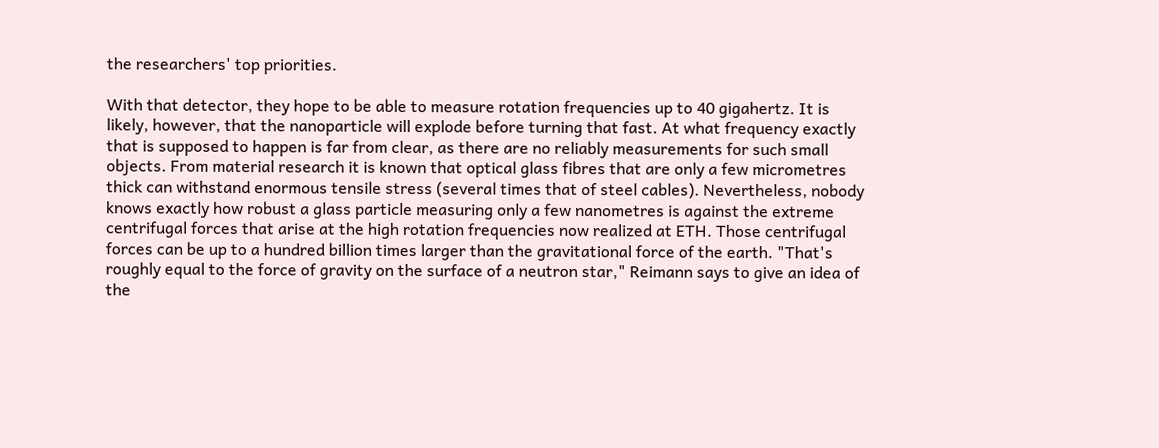the researchers' top priorities.

With that detector, they hope to be able to measure rotation frequencies up to 40 gigahertz. It is likely, however, that the nanoparticle will explode before turning that fast. At what frequency exactly that is supposed to happen is far from clear, as there are no reliably measurements for such small objects. From material research it is known that optical glass fibres that are only a few micrometres thick can withstand enormous tensile stress (several times that of steel cables). Nevertheless, nobody knows exactly how robust a glass particle measuring only a few nanometres is against the extreme centrifugal forces that arise at the high rotation frequencies now realized at ETH. Those centrifugal forces can be up to a hundred billion times larger than the gravitational force of the earth. "That's roughly equal to the force of gravity on the surface of a neutron star," Reimann says to give an idea of the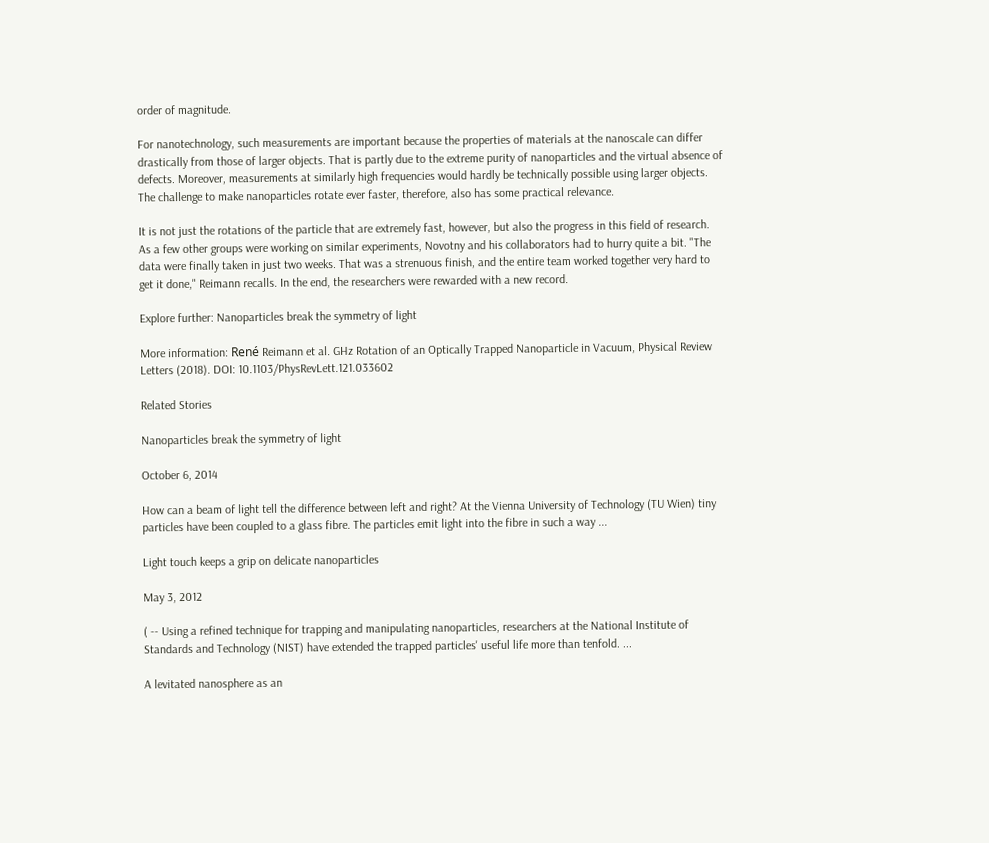order of magnitude.

For nanotechnology, such measurements are important because the properties of materials at the nanoscale can differ drastically from those of larger objects. That is partly due to the extreme purity of nanoparticles and the virtual absence of defects. Moreover, measurements at similarly high frequencies would hardly be technically possible using larger objects. The challenge to make nanoparticles rotate ever faster, therefore, also has some practical relevance.

It is not just the rotations of the particle that are extremely fast, however, but also the progress in this field of research. As a few other groups were working on similar experiments, Novotny and his collaborators had to hurry quite a bit. "The data were finally taken in just two weeks. That was a strenuous finish, and the entire team worked together very hard to get it done," Reimann recalls. In the end, the researchers were rewarded with a new record.

Explore further: Nanoparticles break the symmetry of light

More information: René Reimann et al. GHz Rotation of an Optically Trapped Nanoparticle in Vacuum, Physical Review Letters (2018). DOI: 10.1103/PhysRevLett.121.033602

Related Stories

Nanoparticles break the symmetry of light

October 6, 2014

How can a beam of light tell the difference between left and right? At the Vienna University of Technology (TU Wien) tiny particles have been coupled to a glass fibre. The particles emit light into the fibre in such a way ...

Light touch keeps a grip on delicate nanoparticles

May 3, 2012

( -- Using a refined technique for trapping and manipulating nanoparticles, researchers at the National Institute of Standards and Technology (NIST) have extended the trapped particles' useful life more than tenfold. ...

A levitated nanosphere as an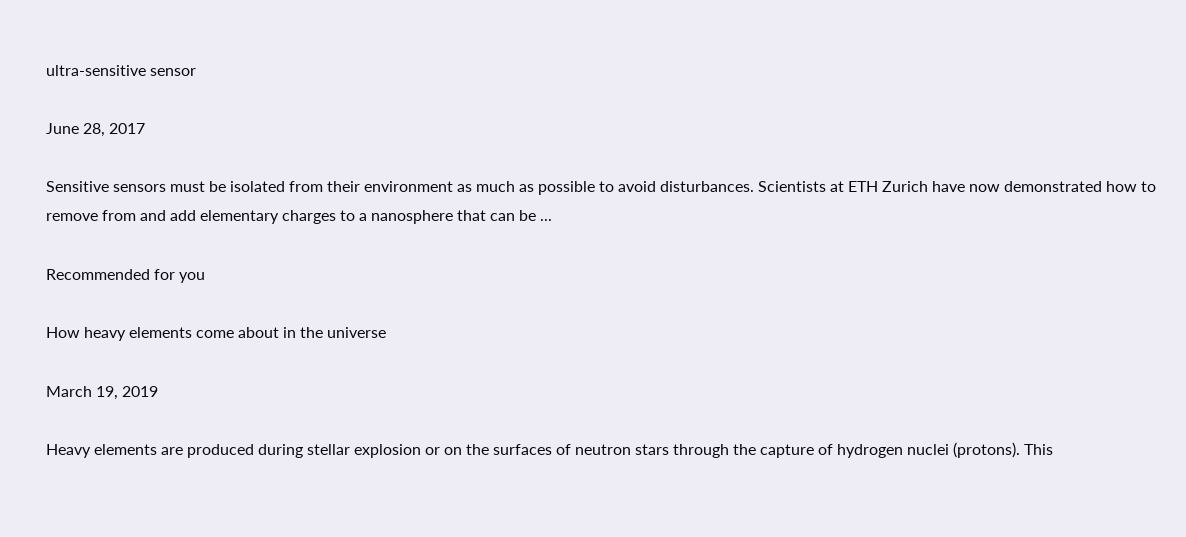ultra-sensitive sensor

June 28, 2017

Sensitive sensors must be isolated from their environment as much as possible to avoid disturbances. Scientists at ETH Zurich have now demonstrated how to remove from and add elementary charges to a nanosphere that can be ...

Recommended for you

How heavy elements come about in the universe

March 19, 2019

Heavy elements are produced during stellar explosion or on the surfaces of neutron stars through the capture of hydrogen nuclei (protons). This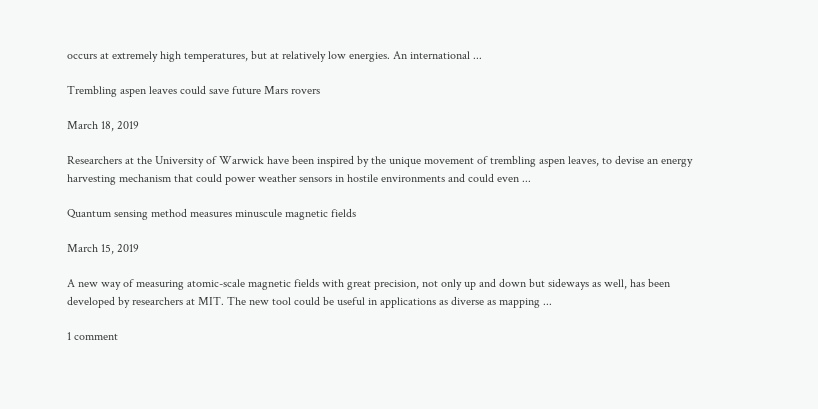occurs at extremely high temperatures, but at relatively low energies. An international ...

Trembling aspen leaves could save future Mars rovers

March 18, 2019

Researchers at the University of Warwick have been inspired by the unique movement of trembling aspen leaves, to devise an energy harvesting mechanism that could power weather sensors in hostile environments and could even ...

Quantum sensing method measures minuscule magnetic fields

March 15, 2019

A new way of measuring atomic-scale magnetic fields with great precision, not only up and down but sideways as well, has been developed by researchers at MIT. The new tool could be useful in applications as diverse as mapping ...

1 comment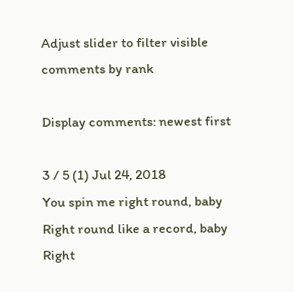Adjust slider to filter visible comments by rank

Display comments: newest first

3 / 5 (1) Jul 24, 2018
You spin me right round, baby
Right round like a record, baby
Right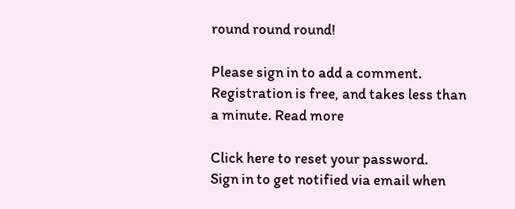round round round!

Please sign in to add a comment. Registration is free, and takes less than a minute. Read more

Click here to reset your password.
Sign in to get notified via email when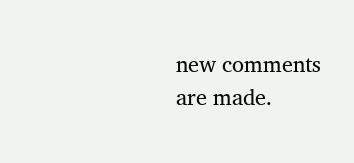new comments are made.